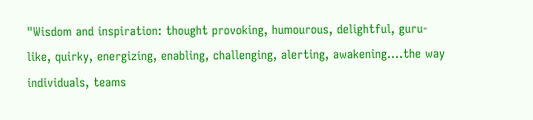"Wisdom and inspiration: thought provoking, humourous, delightful, guru-like, quirky, energizing, enabling, challenging, alerting, awakening….the way individuals, teams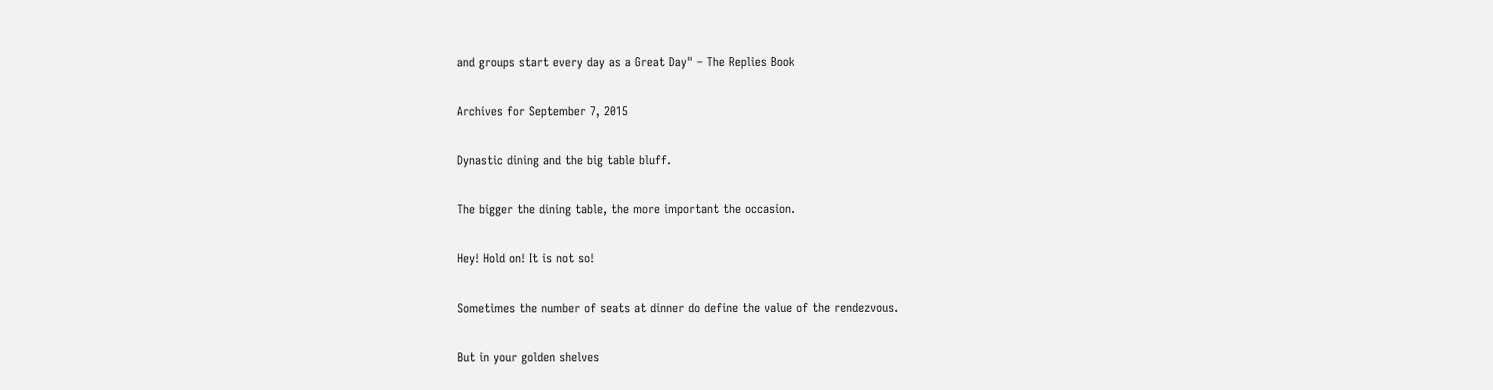and groups start every day as a Great Day" – The Replies Book

Archives for September 7, 2015

Dynastic dining and the big table bluff.

The bigger the dining table, the more important the occasion.

Hey! Hold on! It is not so!

Sometimes the number of seats at dinner do define the value of the rendezvous.

But in your golden shelves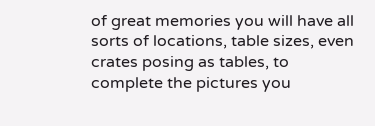of great memories you will have all sorts of locations, table sizes, even crates posing as tables, to complete the pictures you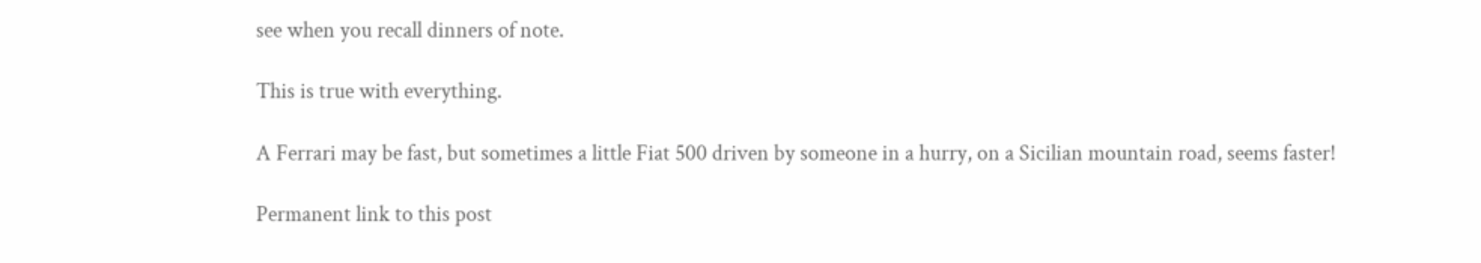see when you recall dinners of note.

This is true with everything.

A Ferrari may be fast, but sometimes a little Fiat 500 driven by someone in a hurry, on a Sicilian mountain road, seems faster!

Permanent link to this post